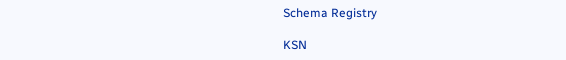Schema Registry

KSN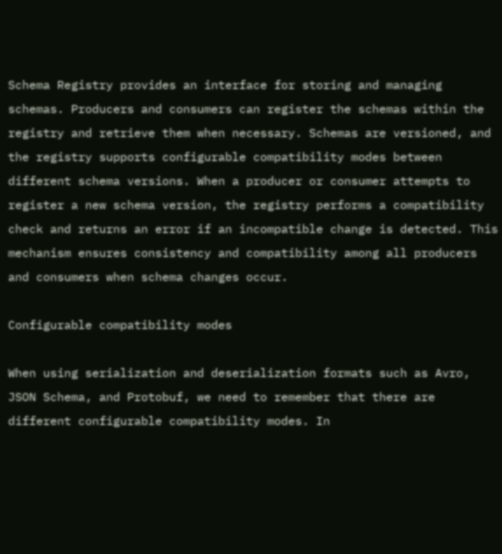Schema Registry provides an interface for storing and managing schemas. Producers and consumers can register the schemas within the registry and retrieve them when necessary. Schemas are versioned, and the registry supports configurable compatibility modes between different schema versions. When a producer or consumer attempts to register a new schema version, the registry performs a compatibility check and returns an error if an incompatible change is detected. This mechanism ensures consistency and compatibility among all producers and consumers when schema changes occur.

Configurable compatibility modes

When using serialization and deserialization formats such as Avro, JSON Schema, and Protobuf, we need to remember that there are different configurable compatibility modes. In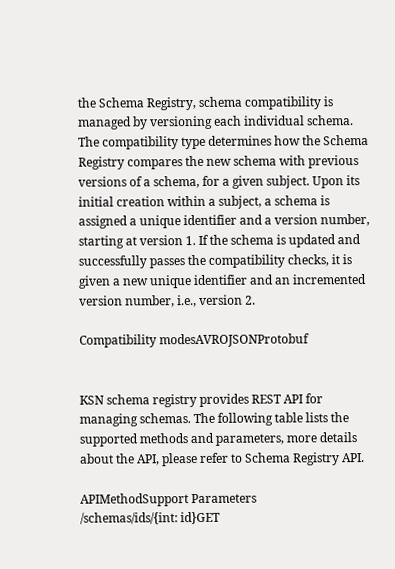the Schema Registry, schema compatibility is managed by versioning each individual schema. The compatibility type determines how the Schema Registry compares the new schema with previous versions of a schema, for a given subject. Upon its initial creation within a subject, a schema is assigned a unique identifier and a version number, starting at version 1. If the schema is updated and successfully passes the compatibility checks, it is given a new unique identifier and an incremented version number, i.e., version 2.

Compatibility modesAVROJSONProtobuf


KSN schema registry provides REST API for managing schemas. The following table lists the supported methods and parameters, more details about the API, please refer to Schema Registry API.

APIMethodSupport Parameters
/schemas/ids/{int: id}GET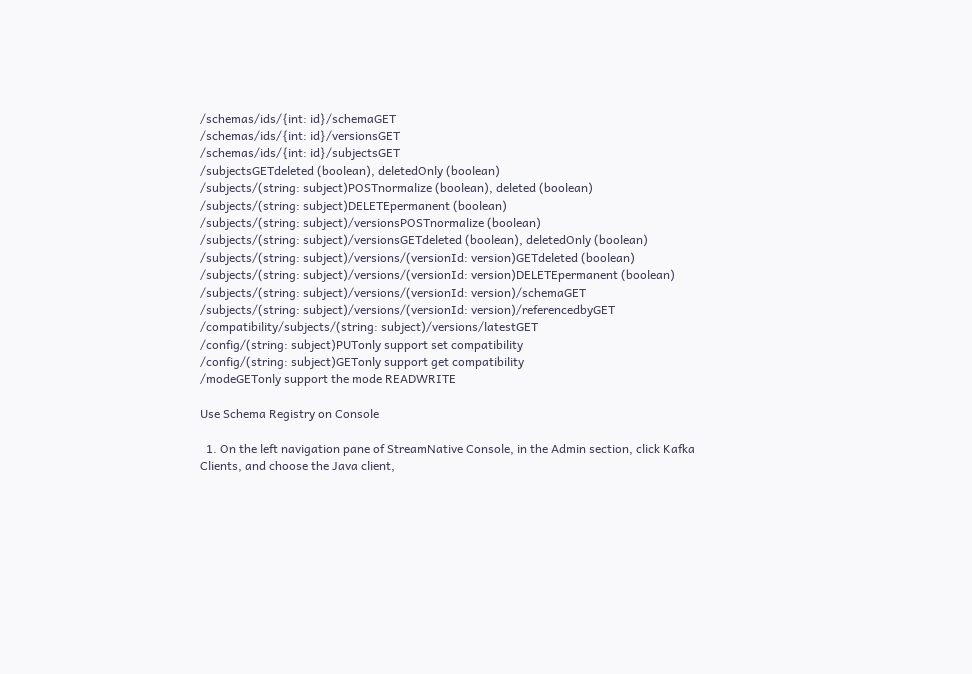/schemas/ids/{int: id}/schemaGET
/schemas/ids/{int: id}/versionsGET
/schemas/ids/{int: id}/subjectsGET
/subjectsGETdeleted (boolean), deletedOnly (boolean)
/subjects/(string: subject)POSTnormalize (boolean), deleted (boolean)
/subjects/(string: subject)DELETEpermanent (boolean)
/subjects/(string: subject)/versionsPOSTnormalize (boolean)
/subjects/(string: subject)/versionsGETdeleted (boolean), deletedOnly (boolean)
/subjects/(string: subject)/versions/(versionId: version)GETdeleted (boolean)
/subjects/(string: subject)/versions/(versionId: version)DELETEpermanent (boolean)
/subjects/(string: subject)/versions/(versionId: version)/schemaGET
/subjects/(string: subject)/versions/(versionId: version)/referencedbyGET
/compatibility/subjects/(string: subject)/versions/latestGET
/config/(string: subject)PUTonly support set compatibility
/config/(string: subject)GETonly support get compatibility
/modeGETonly support the mode READWRITE

Use Schema Registry on Console

  1. On the left navigation pane of StreamNative Console, in the Admin section, click Kafka Clients, and choose the Java client,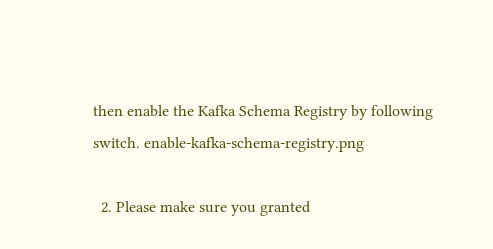then enable the Kafka Schema Registry by following switch. enable-kafka-schema-registry.png

  2. Please make sure you granted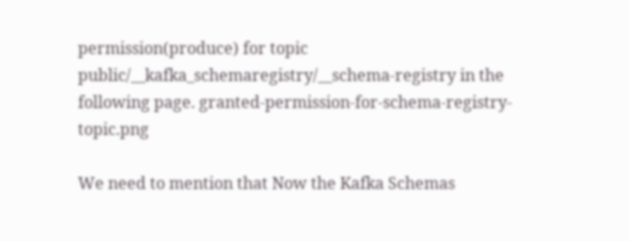permission(produce) for topic public/__kafka_schemaregistry/__schema-registry in the following page. granted-permission-for-schema-registry-topic.png

We need to mention that Now the Kafka Schemas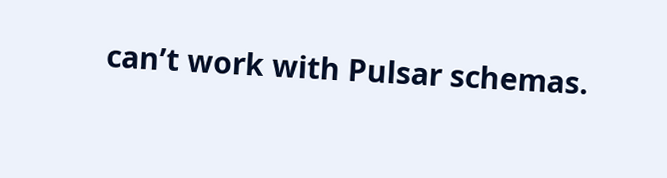can’t work with Pulsar schemas.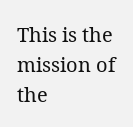This is the mission of the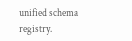unified schema registry.